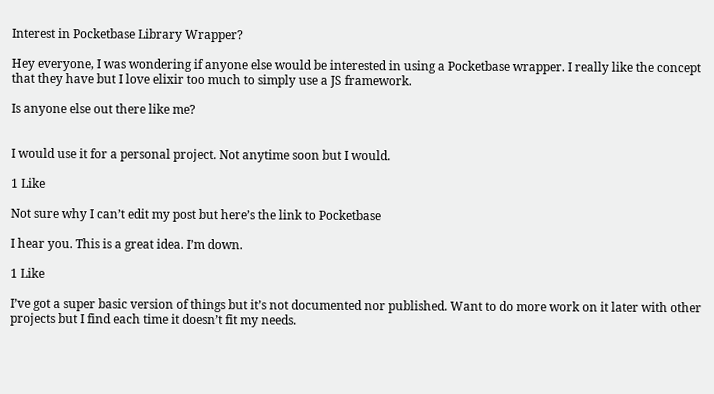Interest in Pocketbase Library Wrapper?

Hey everyone, I was wondering if anyone else would be interested in using a Pocketbase wrapper. I really like the concept that they have but I love elixir too much to simply use a JS framework.

Is anyone else out there like me?


I would use it for a personal project. Not anytime soon but I would.

1 Like

Not sure why I can’t edit my post but here’s the link to Pocketbase

I hear you. This is a great idea. I’m down.

1 Like

I’ve got a super basic version of things but it’s not documented nor published. Want to do more work on it later with other projects but I find each time it doesn’t fit my needs.